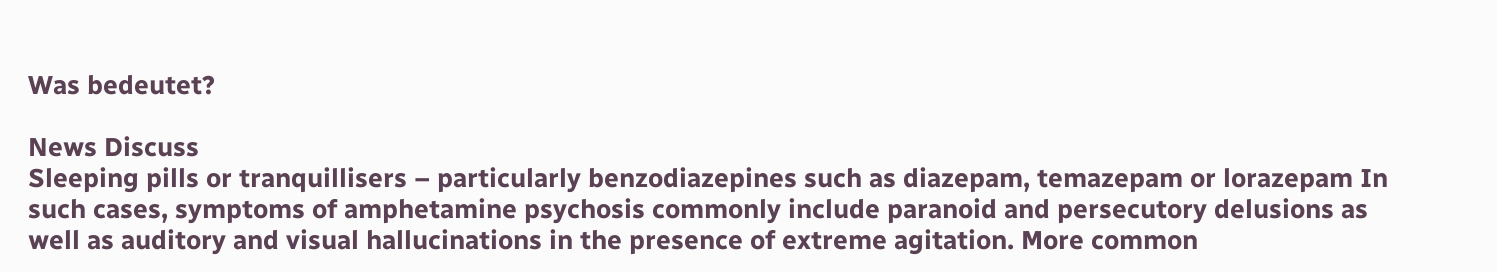Was bedeutet?

News Discuss
Sleeping pills or tranquillisers – particularly benzodiazepines such as diazepam, temazepam or lorazepam In such cases, symptoms of amphetamine psychosis commonly include paranoid and persecutory delusions as well as auditory and visual hallucinations in the presence of extreme agitation. More common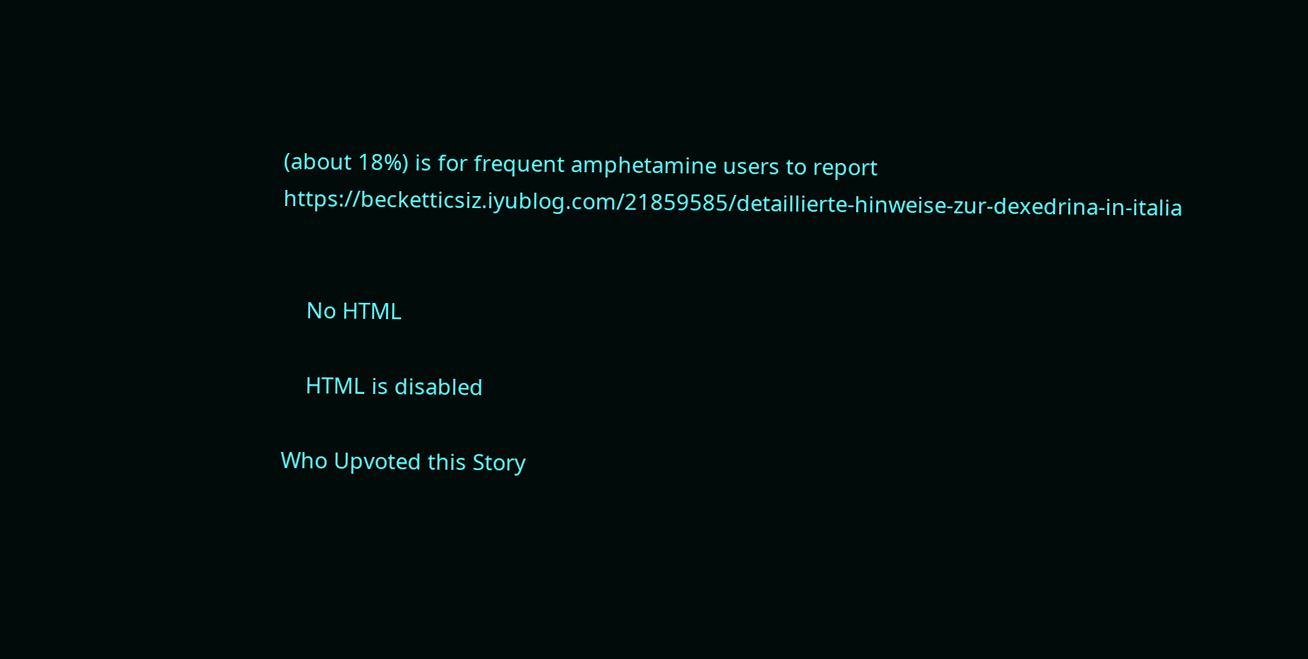(about 18%) is for frequent amphetamine users to report https://becketticsiz.iyublog.com/21859585/detaillierte-hinweise-zur-dexedrina-in-italia


    No HTML

    HTML is disabled

Who Upvoted this Story